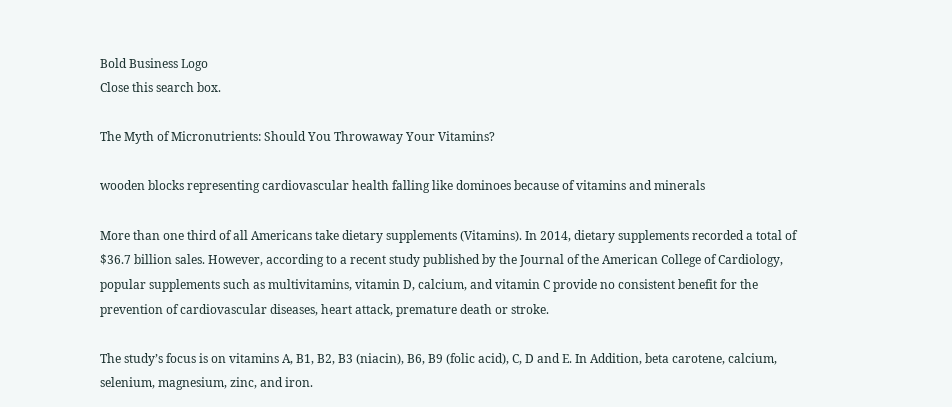Bold Business Logo
Close this search box.

The Myth of Micronutrients: Should You Throwaway Your Vitamins?

wooden blocks representing cardiovascular health falling like dominoes because of vitamins and minerals

More than one third of all Americans take dietary supplements (Vitamins). In 2014, dietary supplements recorded a total of $36.7 billion sales. However, according to a recent study published by the Journal of the American College of Cardiology, popular supplements such as multivitamins, vitamin D, calcium, and vitamin C provide no consistent benefit for the prevention of cardiovascular diseases, heart attack, premature death or stroke.

The study’s focus is on vitamins A, B1, B2, B3 (niacin), B6, B9 (folic acid), C, D and E. In Addition, beta carotene, calcium, selenium, magnesium, zinc, and iron.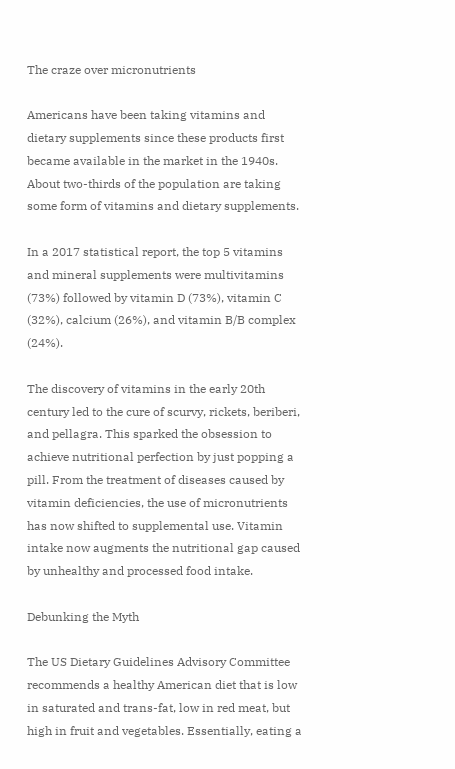The craze over micronutrients

Americans have been taking vitamins and dietary supplements since these products first became available in the market in the 1940s. About two-thirds of the population are taking some form of vitamins and dietary supplements.

In a 2017 statistical report, the top 5 vitamins and mineral supplements were multivitamins (73%) followed by vitamin D (73%), vitamin C (32%), calcium (26%), and vitamin B/B complex (24%).

The discovery of vitamins in the early 20th century led to the cure of scurvy, rickets, beriberi, and pellagra. This sparked the obsession to achieve nutritional perfection by just popping a pill. From the treatment of diseases caused by vitamin deficiencies, the use of micronutrients has now shifted to supplemental use. Vitamin intake now augments the nutritional gap caused by unhealthy and processed food intake.

Debunking the Myth

The US Dietary Guidelines Advisory Committee recommends a healthy American diet that is low in saturated and trans-fat, low in red meat, but high in fruit and vegetables. Essentially, eating a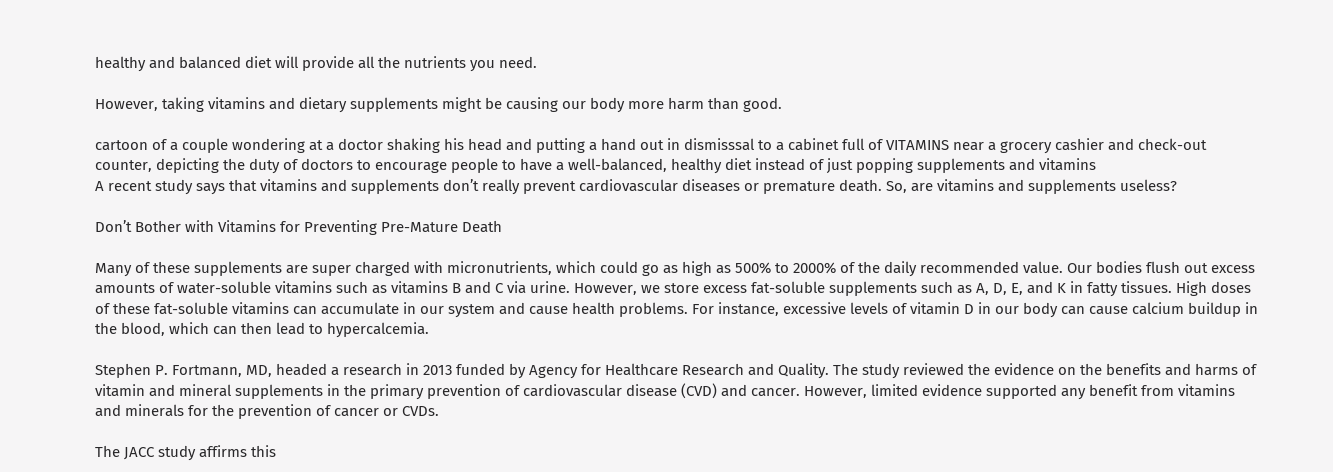healthy and balanced diet will provide all the nutrients you need.

However, taking vitamins and dietary supplements might be causing our body more harm than good.

cartoon of a couple wondering at a doctor shaking his head and putting a hand out in dismisssal to a cabinet full of VITAMINS near a grocery cashier and check-out counter, depicting the duty of doctors to encourage people to have a well-balanced, healthy diet instead of just popping supplements and vitamins
A recent study says that vitamins and supplements don’t really prevent cardiovascular diseases or premature death. So, are vitamins and supplements useless?

Don’t Bother with Vitamins for Preventing Pre-Mature Death

Many of these supplements are super charged with micronutrients, which could go as high as 500% to 2000% of the daily recommended value. Our bodies flush out excess amounts of water-soluble vitamins such as vitamins B and C via urine. However, we store excess fat-soluble supplements such as A, D, E, and K in fatty tissues. High doses of these fat-soluble vitamins can accumulate in our system and cause health problems. For instance, excessive levels of vitamin D in our body can cause calcium buildup in the blood, which can then lead to hypercalcemia.

Stephen P. Fortmann, MD, headed a research in 2013 funded by Agency for Healthcare Research and Quality. The study reviewed the evidence on the benefits and harms of vitamin and mineral supplements in the primary prevention of cardiovascular disease (CVD) and cancer. However, limited evidence supported any benefit from vitamins and minerals for the prevention of cancer or CVDs.

The JACC study affirms this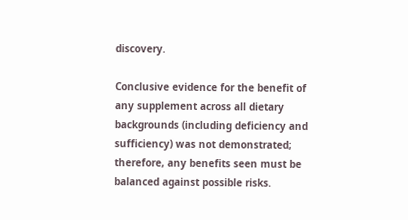discovery.

Conclusive evidence for the benefit of any supplement across all dietary backgrounds (including deficiency and sufficiency) was not demonstrated; therefore, any benefits seen must be balanced against possible risks.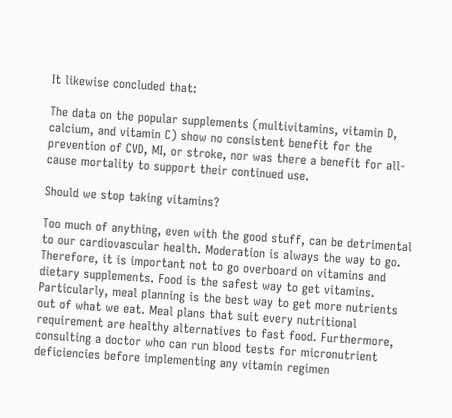It likewise concluded that:

The data on the popular supplements (multivitamins, vitamin D, calcium, and vitamin C) show no consistent benefit for the prevention of CVD, MI, or stroke, nor was there a benefit for all-cause mortality to support their continued use.

Should we stop taking vitamins?

Too much of anything, even with the good stuff, can be detrimental to our cardiovascular health. Moderation is always the way to go. Therefore, it is important not to go overboard on vitamins and dietary supplements. Food is the safest way to get vitamins. Particularly, meal planning is the best way to get more nutrients out of what we eat. Meal plans that suit every nutritional requirement are healthy alternatives to fast food. Furthermore, consulting a doctor who can run blood tests for micronutrient deficiencies before implementing any vitamin regimen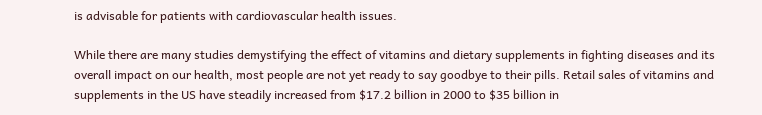is advisable for patients with cardiovascular health issues.

While there are many studies demystifying the effect of vitamins and dietary supplements in fighting diseases and its overall impact on our health, most people are not yet ready to say goodbye to their pills. Retail sales of vitamins and supplements in the US have steadily increased from $17.2 billion in 2000 to $35 billion in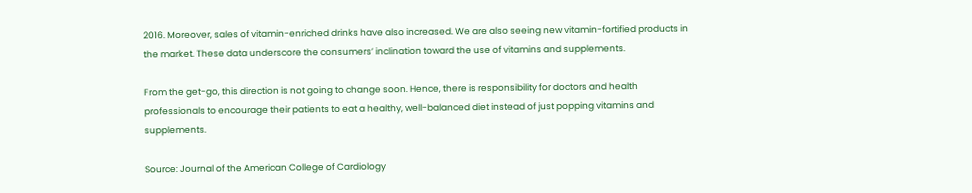2016. Moreover, sales of vitamin-enriched drinks have also increased. We are also seeing new vitamin-fortified products in the market. These data underscore the consumers’ inclination toward the use of vitamins and supplements.

From the get-go, this direction is not going to change soon. Hence, there is responsibility for doctors and health professionals to encourage their patients to eat a healthy, well-balanced diet instead of just popping vitamins and supplements.

Source: Journal of the American College of Cardiology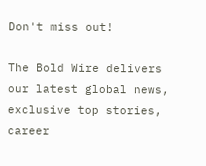Don't miss out!

The Bold Wire delivers our latest global news, exclusive top stories, career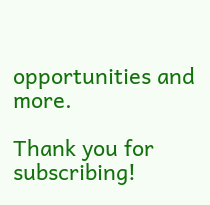opportunities and more.

Thank you for subscribing!